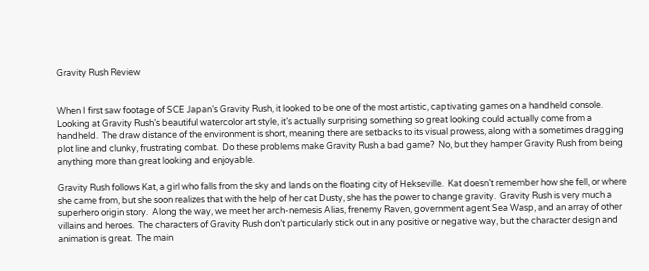Gravity Rush Review


When I first saw footage of SCE Japan’s Gravity Rush, it looked to be one of the most artistic, captivating games on a handheld console.  Looking at Gravity Rush’s beautiful watercolor art style, it’s actually surprising something so great looking could actually come from a handheld.  The draw distance of the environment is short, meaning there are setbacks to its visual prowess, along with a sometimes dragging plot line and clunky, frustrating combat.  Do these problems make Gravity Rush a bad game?  No, but they hamper Gravity Rush from being anything more than great looking and enjoyable.

Gravity Rush follows Kat, a girl who falls from the sky and lands on the floating city of Hekseville.  Kat doesn’t remember how she fell, or where she came from, but she soon realizes that with the help of her cat Dusty, she has the power to change gravity.  Gravity Rush is very much a superhero origin story.  Along the way, we meet her arch-nemesis Alias, frenemy Raven, government agent Sea Wasp, and an array of other villains and heroes.  The characters of Gravity Rush don’t particularly stick out in any positive or negative way, but the character design and animation is great.  The main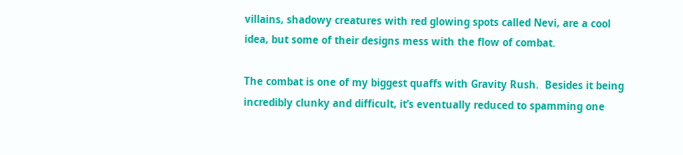villains, shadowy creatures with red glowing spots called Nevi, are a cool idea, but some of their designs mess with the flow of combat.

The combat is one of my biggest quaffs with Gravity Rush.  Besides it being incredibly clunky and difficult, it’s eventually reduced to spamming one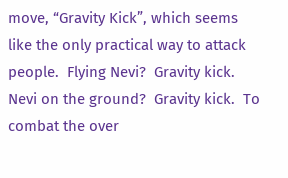move, “Gravity Kick”, which seems like the only practical way to attack people.  Flying Nevi?  Gravity kick.  Nevi on the ground?  Gravity kick.  To combat the over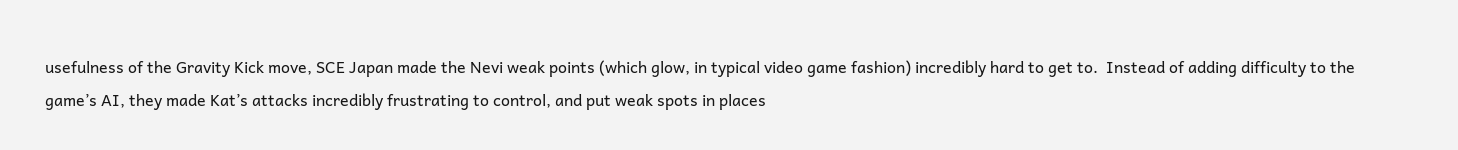usefulness of the Gravity Kick move, SCE Japan made the Nevi weak points (which glow, in typical video game fashion) incredibly hard to get to.  Instead of adding difficulty to the game’s AI, they made Kat’s attacks incredibly frustrating to control, and put weak spots in places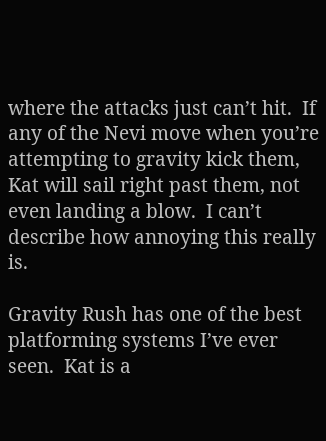where the attacks just can’t hit.  If any of the Nevi move when you’re attempting to gravity kick them, Kat will sail right past them, not even landing a blow.  I can’t describe how annoying this really is.

Gravity Rush has one of the best platforming systems I’ve ever seen.  Kat is a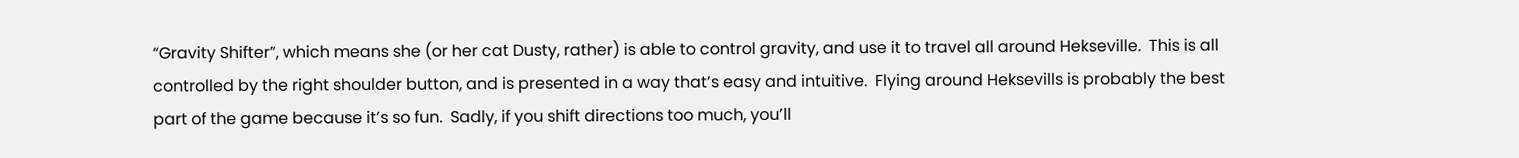“Gravity Shifter”, which means she (or her cat Dusty, rather) is able to control gravity, and use it to travel all around Hekseville.  This is all controlled by the right shoulder button, and is presented in a way that’s easy and intuitive.  Flying around Heksevills is probably the best part of the game because it’s so fun.  Sadly, if you shift directions too much, you’ll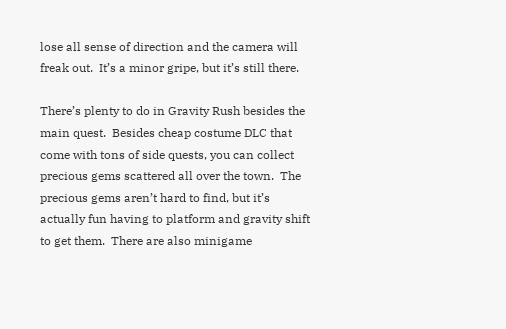lose all sense of direction and the camera will freak out.  It’s a minor gripe, but it’s still there.

There’s plenty to do in Gravity Rush besides the main quest.  Besides cheap costume DLC that come with tons of side quests, you can collect precious gems scattered all over the town.  The precious gems aren’t hard to find, but it’s actually fun having to platform and gravity shift to get them.  There are also minigame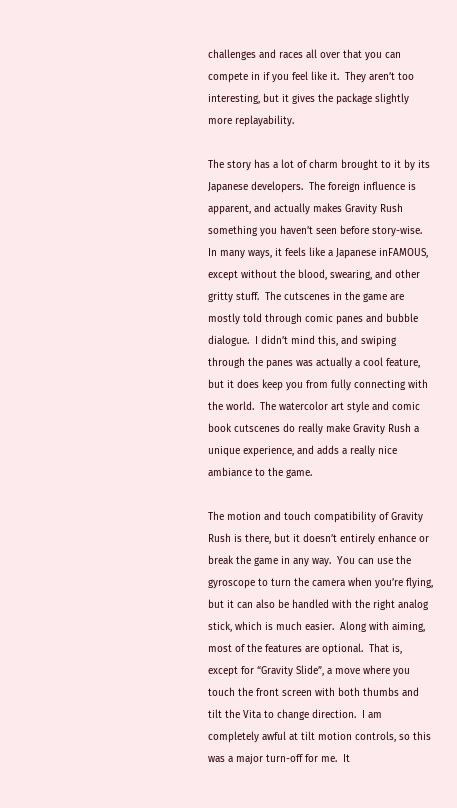challenges and races all over that you can compete in if you feel like it.  They aren’t too interesting, but it gives the package slightly more replayability.

The story has a lot of charm brought to it by its Japanese developers.  The foreign influence is apparent, and actually makes Gravity Rush something you haven’t seen before story-wise.  In many ways, it feels like a Japanese inFAMOUS, except without the blood, swearing, and other gritty stuff.  The cutscenes in the game are mostly told through comic panes and bubble dialogue.  I didn’t mind this, and swiping through the panes was actually a cool feature, but it does keep you from fully connecting with the world.  The watercolor art style and comic book cutscenes do really make Gravity Rush a unique experience, and adds a really nice ambiance to the game.

The motion and touch compatibility of Gravity Rush is there, but it doesn’t entirely enhance or break the game in any way.  You can use the gyroscope to turn the camera when you’re flying, but it can also be handled with the right analog stick, which is much easier.  Along with aiming, most of the features are optional.  That is, except for “Gravity Slide”, a move where you touch the front screen with both thumbs and tilt the Vita to change direction.  I am completely awful at tilt motion controls, so this was a major turn-off for me.  It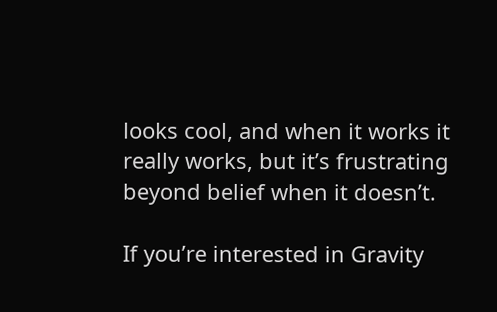looks cool, and when it works it really works, but it’s frustrating beyond belief when it doesn’t.

If you’re interested in Gravity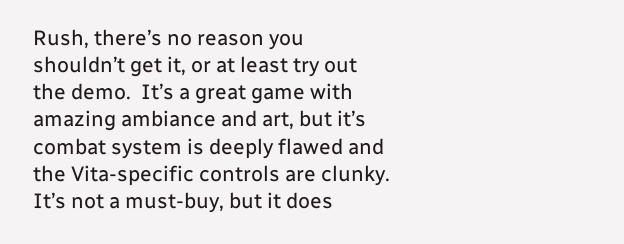Rush, there’s no reason you shouldn’t get it, or at least try out the demo.  It’s a great game with amazing ambiance and art, but it’s combat system is deeply flawed and the Vita-specific controls are clunky.  It’s not a must-buy, but it does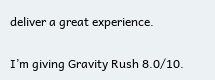deliver a great experience.

I’m giving Gravity Rush 8.0/10.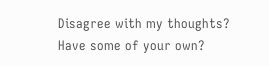Disagree with my thoughts?  Have some of your own?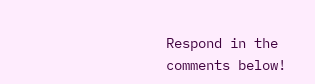Respond in the comments below!